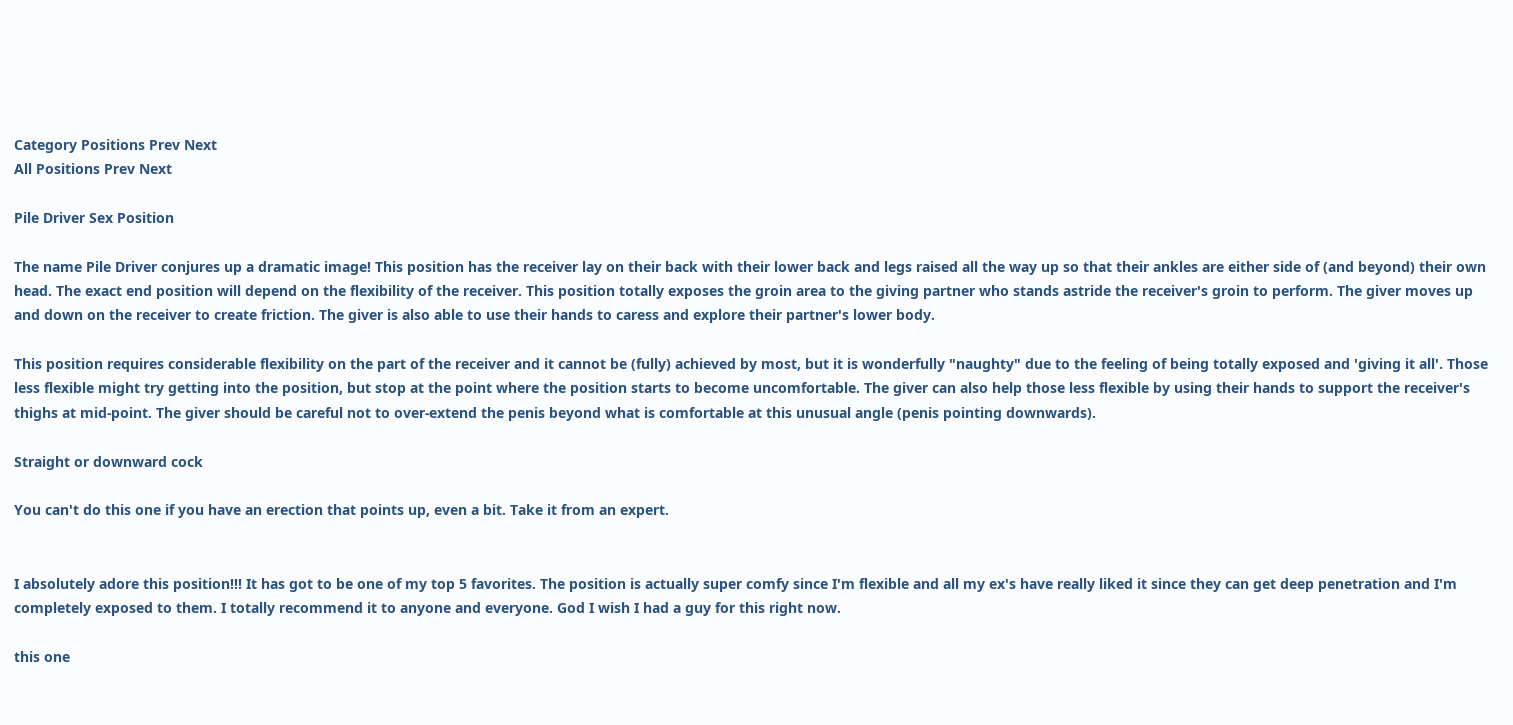Category Positions Prev Next
All Positions Prev Next

Pile Driver Sex Position

The name Pile Driver conjures up a dramatic image! This position has the receiver lay on their back with their lower back and legs raised all the way up so that their ankles are either side of (and beyond) their own head. The exact end position will depend on the flexibility of the receiver. This position totally exposes the groin area to the giving partner who stands astride the receiver's groin to perform. The giver moves up and down on the receiver to create friction. The giver is also able to use their hands to caress and explore their partner's lower body.

This position requires considerable flexibility on the part of the receiver and it cannot be (fully) achieved by most, but it is wonderfully "naughty" due to the feeling of being totally exposed and 'giving it all'. Those less flexible might try getting into the position, but stop at the point where the position starts to become uncomfortable. The giver can also help those less flexible by using their hands to support the receiver's thighs at mid-point. The giver should be careful not to over-extend the penis beyond what is comfortable at this unusual angle (penis pointing downwards).

Straight or downward cock

You can't do this one if you have an erection that points up, even a bit. Take it from an expert.


I absolutely adore this position!!! It has got to be one of my top 5 favorites. The position is actually super comfy since I'm flexible and all my ex's have really liked it since they can get deep penetration and I'm completely exposed to them. I totally recommend it to anyone and everyone. God I wish I had a guy for this right now.

this one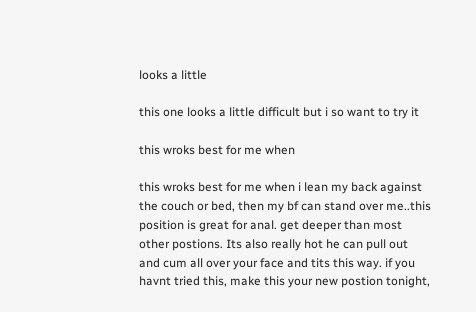looks a little

this one looks a little difficult but i so want to try it

this wroks best for me when

this wroks best for me when i lean my back against the couch or bed, then my bf can stand over me..this position is great for anal. get deeper than most other postions. Its also really hot he can pull out and cum all over your face and tits this way. if you havnt tried this, make this your new postion tonight,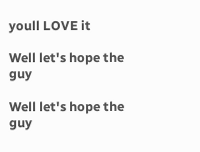youll LOVE it

Well let's hope the guy

Well let's hope the guy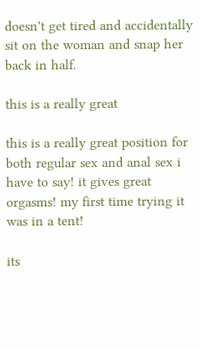doesn't get tired and accidentally sit on the woman and snap her back in half.

this is a really great

this is a really great position for both regular sex and anal sex i have to say! it gives great orgasms! my first time trying it was in a tent!

its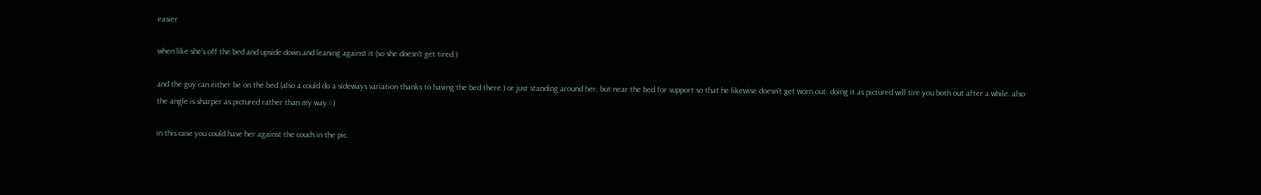easier

when like she's off the bed and upside down and leaning against it (so she doesn't get tired.)

and the guy can either be on the bed (also a could do a sideways variation thanks to having the bed there.) or just standing around her, but near the bed for support so that he likewise doesn't get worn out. doing it as pictured will tire you both out after a while. also the angle is sharper as pictured rather than my way =)

in this case you could have her against the couch in the pic.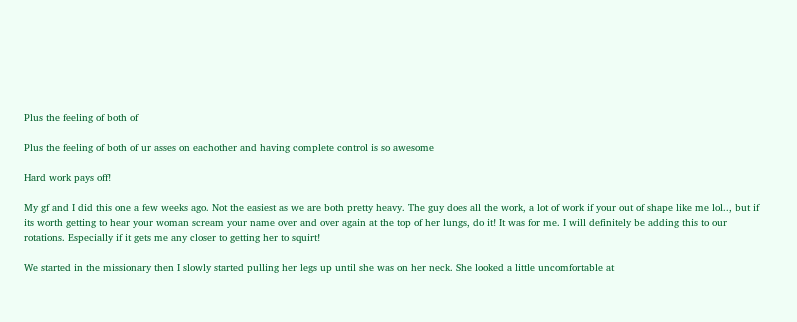Plus the feeling of both of

Plus the feeling of both of ur asses on eachother and having complete control is so awesome

Hard work pays off!

My gf and I did this one a few weeks ago. Not the easiest as we are both pretty heavy. The guy does all the work, a lot of work if your out of shape like me lol.., but if its worth getting to hear your woman scream your name over and over again at the top of her lungs, do it! It was for me. I will definitely be adding this to our rotations. Especially if it gets me any closer to getting her to squirt!

We started in the missionary then I slowly started pulling her legs up until she was on her neck. She looked a little uncomfortable at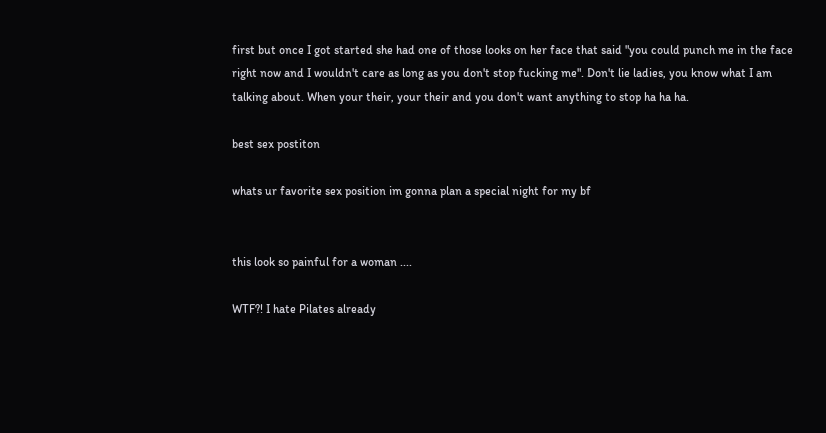first but once I got started she had one of those looks on her face that said "you could punch me in the face right now and I wouldn't care as long as you don't stop fucking me". Don't lie ladies, you know what I am talking about. When your their, your their and you don't want anything to stop ha ha ha.

best sex postiton

whats ur favorite sex position im gonna plan a special night for my bf


this look so painful for a woman ....

WTF?! I hate Pilates already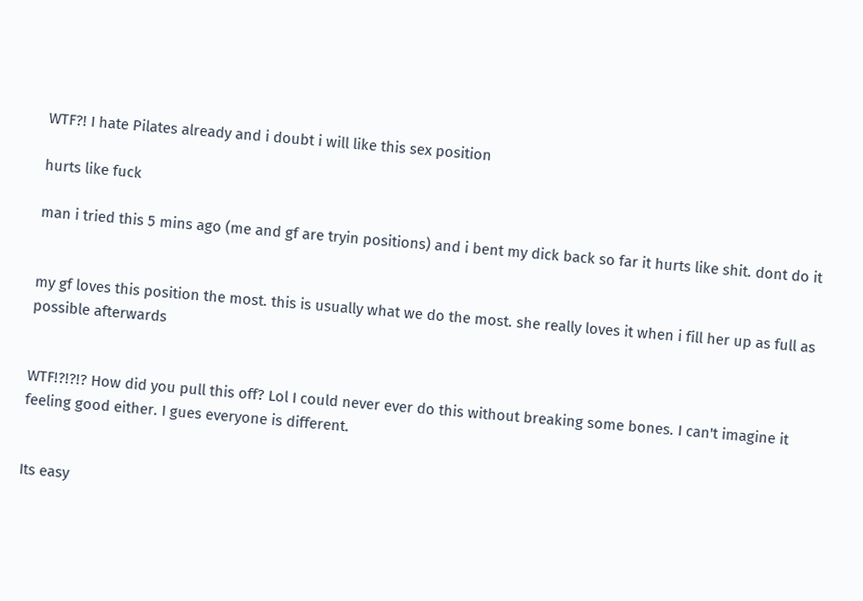WTF?! I hate Pilates already and i doubt i will like this sex position

hurts like fuck

man i tried this 5 mins ago (me and gf are tryin positions) and i bent my dick back so far it hurts like shit. dont do it


my gf loves this position the most. this is usually what we do the most. she really loves it when i fill her up as full as possible afterwards


WTF!?!?!? How did you pull this off? Lol I could never ever do this without breaking some bones. I can't imagine it feeling good either. I gues everyone is different.


Its easy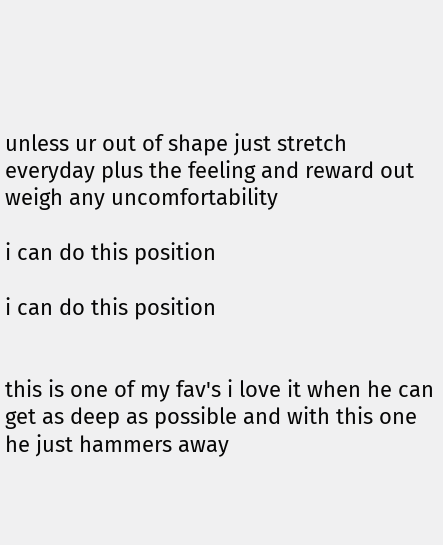unless ur out of shape just stretch everyday plus the feeling and reward out weigh any uncomfortability

i can do this position

i can do this position


this is one of my fav's i love it when he can get as deep as possible and with this one he just hammers away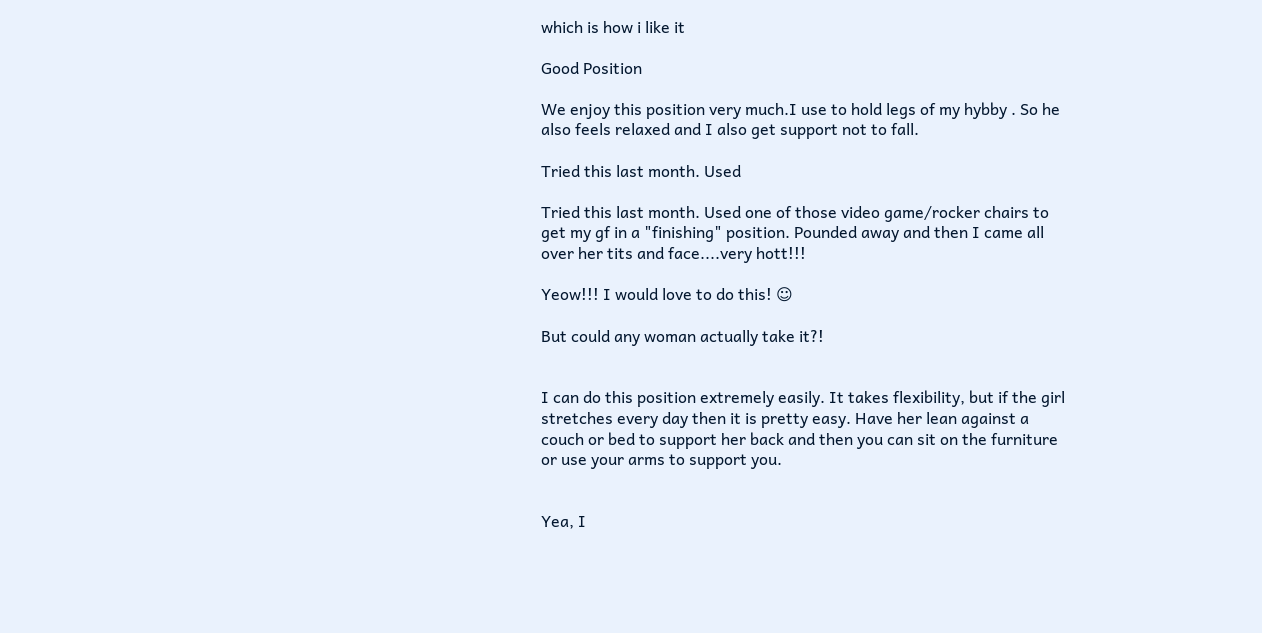which is how i like it

Good Position

We enjoy this position very much.I use to hold legs of my hybby . So he also feels relaxed and I also get support not to fall.

Tried this last month. Used

Tried this last month. Used one of those video game/rocker chairs to get my gf in a "finishing" position. Pounded away and then I came all over her tits and face....very hott!!!

Yeow!!! I would love to do this! ☺

But could any woman actually take it?!


I can do this position extremely easily. It takes flexibility, but if the girl stretches every day then it is pretty easy. Have her lean against a couch or bed to support her back and then you can sit on the furniture or use your arms to support you.


Yea, I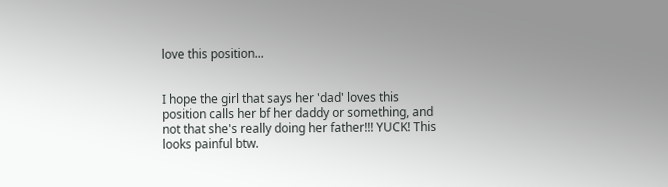love this position...


I hope the girl that says her 'dad' loves this position calls her bf her daddy or something, and not that she's really doing her father!!! YUCK! This looks painful btw.